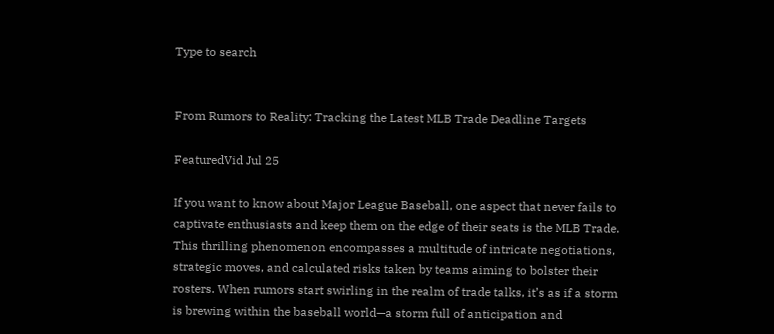Type to search


From Rumors to Reality: Tracking the Latest MLB Trade Deadline Targets

FeaturedVid Jul 25

If you want to know about Major League Baseball, one aspect that never fails to captivate enthusiasts and keep them on the edge of their seats is the MLB Trade. This thrilling phenomenon encompasses a multitude of intricate negotiations, strategic moves, and calculated risks taken by teams aiming to bolster their rosters. When rumors start swirling in the realm of trade talks, it’s as if a storm is brewing within the baseball world—a storm full of anticipation and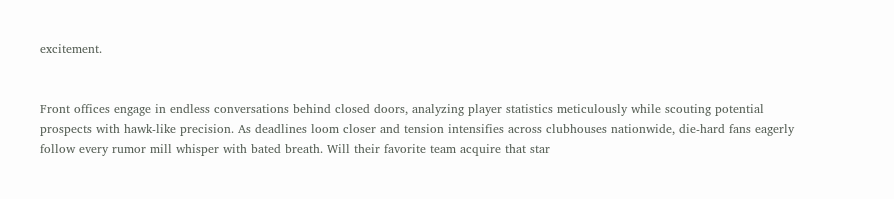excitement.


Front offices engage in endless conversations behind closed doors, analyzing player statistics meticulously while scouting potential prospects with hawk-like precision. As deadlines loom closer and tension intensifies across clubhouses nationwide, die-hard fans eagerly follow every rumor mill whisper with bated breath. Will their favorite team acquire that star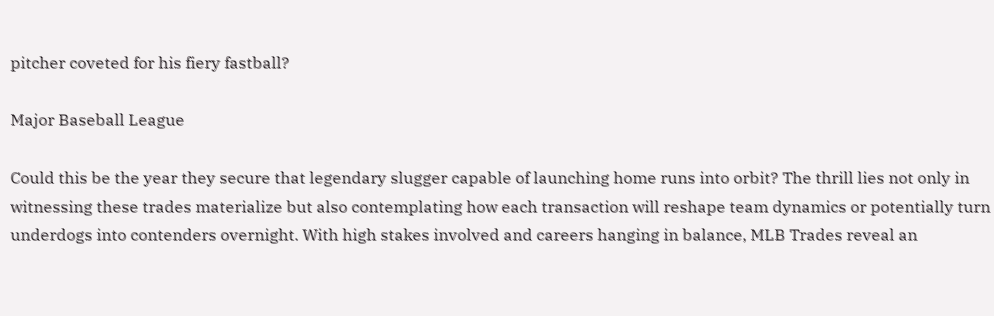pitcher coveted for his fiery fastball?

Major Baseball League

Could this be the year they secure that legendary slugger capable of launching home runs into orbit? The thrill lies not only in witnessing these trades materialize but also contemplating how each transaction will reshape team dynamics or potentially turn underdogs into contenders overnight. With high stakes involved and careers hanging in balance, MLB Trades reveal an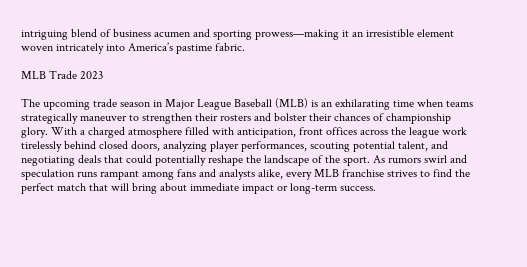intriguing blend of business acumen and sporting prowess—making it an irresistible element woven intricately into America’s pastime fabric.

MLB Trade 2023

The upcoming trade season in Major League Baseball (MLB) is an exhilarating time when teams strategically maneuver to strengthen their rosters and bolster their chances of championship glory. With a charged atmosphere filled with anticipation, front offices across the league work tirelessly behind closed doors, analyzing player performances, scouting potential talent, and negotiating deals that could potentially reshape the landscape of the sport. As rumors swirl and speculation runs rampant among fans and analysts alike, every MLB franchise strives to find the perfect match that will bring about immediate impact or long-term success.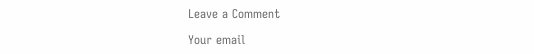Leave a Comment

Your email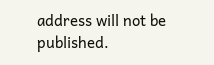address will not be published.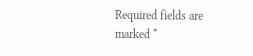Required fields are marked *